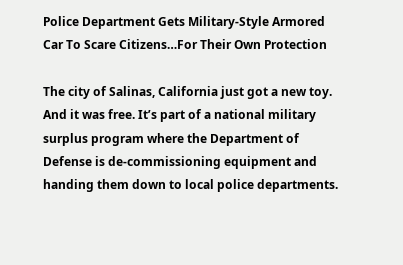Police Department Gets Military-Style Armored Car To Scare Citizens…For Their Own Protection

The city of Salinas, California just got a new toy. And it was free. It’s part of a national military surplus program where the Department of Defense is de-commissioning equipment and handing them down to local police departments.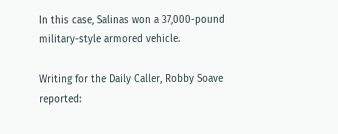In this case, Salinas won a 37,000-pound military-style armored vehicle.

Writing for the Daily Caller, Robby Soave reported: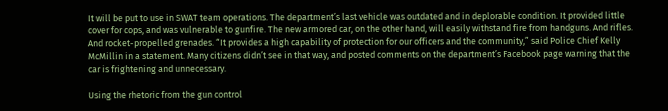It will be put to use in SWAT team operations. The department’s last vehicle was outdated and in deplorable condition. It provided little cover for cops, and was vulnerable to gunfire. The new armored car, on the other hand, will easily withstand fire from handguns. And rifles. And rocket-propelled grenades. “It provides a high capability of protection for our officers and the community,” said Police Chief Kelly McMillin in a statement. Many citizens didn’t see in that way, and posted comments on the department’s Facebook page warning that the car is frightening and unnecessary.

Using the rhetoric from the gun control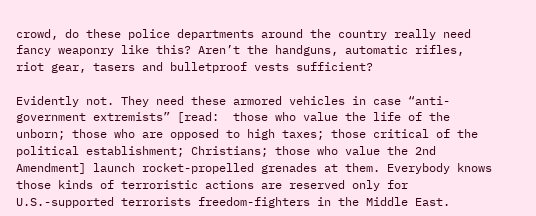crowd, do these police departments around the country really need fancy weaponry like this? Aren’t the handguns, automatic rifles, riot gear, tasers and bulletproof vests sufficient?

Evidently not. They need these armored vehicles in case “anti-government extremists” [read:  those who value the life of the unborn; those who are opposed to high taxes; those critical of the political establishment; Christians; those who value the 2nd Amendment] launch rocket-propelled grenades at them. Everybody knows those kinds of terroristic actions are reserved only for U.S.-supported terrorists freedom-fighters in the Middle East.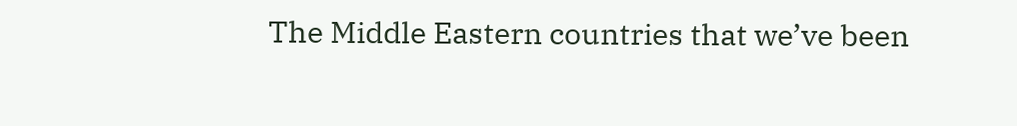The Middle Eastern countries that we’ve been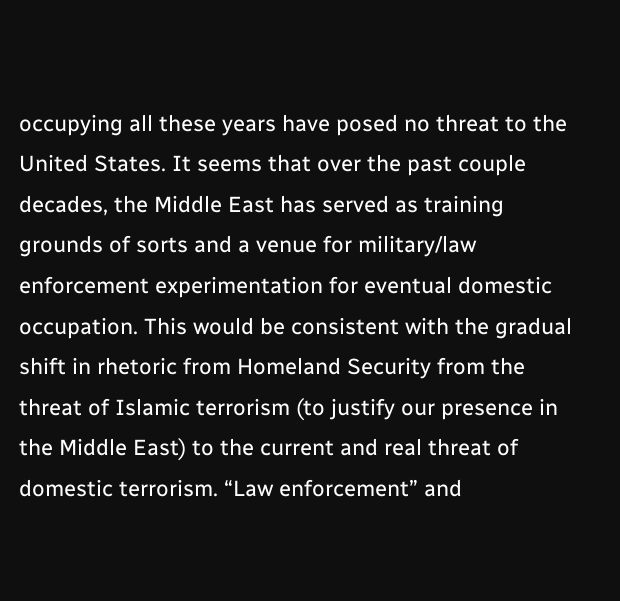occupying all these years have posed no threat to the United States. It seems that over the past couple decades, the Middle East has served as training grounds of sorts and a venue for military/law enforcement experimentation for eventual domestic occupation. This would be consistent with the gradual shift in rhetoric from Homeland Security from the threat of Islamic terrorism (to justify our presence in the Middle East) to the current and real threat of domestic terrorism. “Law enforcement” and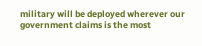military will be deployed wherever our government claims is the most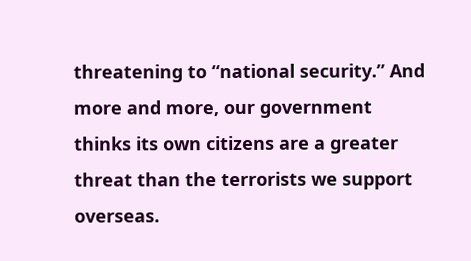threatening to “national security.” And more and more, our government thinks its own citizens are a greater threat than the terrorists we support overseas.